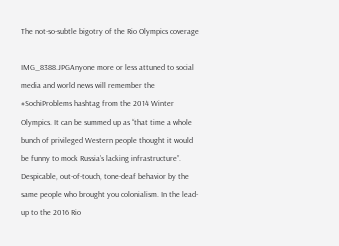The not-so-subtle bigotry of the Rio Olympics coverage

IMG_8388.JPGAnyone more or less attuned to social media and world news will remember the #SochiProblems hashtag from the 2014 Winter Olympics. It can be summed up as “that time a whole bunch of privileged Western people thought it would be funny to mock Russia’s lacking infrastructure”. Despicable, out-of-touch, tone-deaf behavior by the same people who brought you colonialism. In the lead-up to the 2016 Rio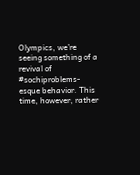Olympics, we’re seeing something of a revival of #sochiproblems-esque behavior. This time, however, rather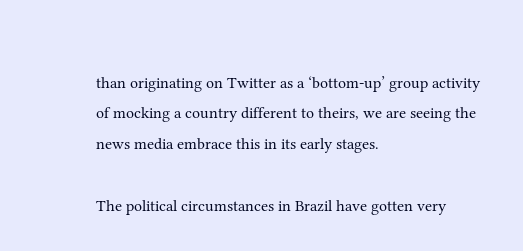than originating on Twitter as a ‘bottom-up’ group activity of mocking a country different to theirs, we are seeing the news media embrace this in its early stages.

The political circumstances in Brazil have gotten very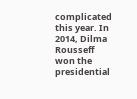complicated this year. In 2014, Dilma Rousseff won the presidential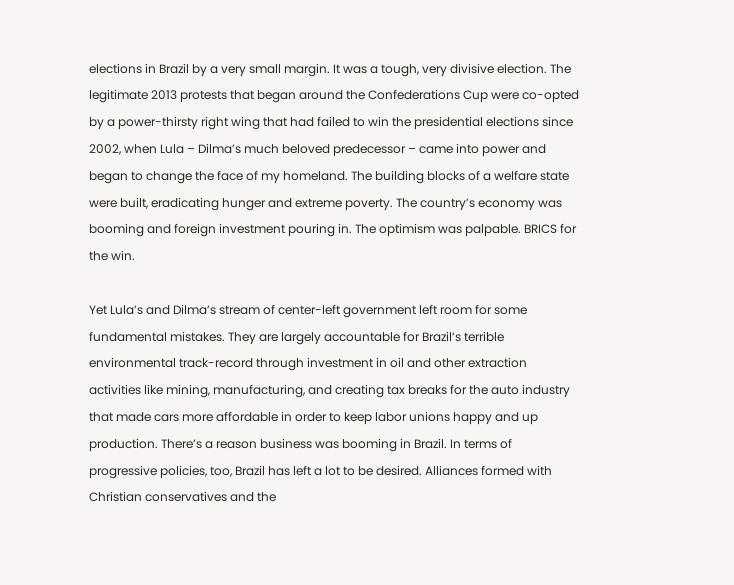elections in Brazil by a very small margin. It was a tough, very divisive election. The legitimate 2013 protests that began around the Confederations Cup were co-opted by a power-thirsty right wing that had failed to win the presidential elections since 2002, when Lula – Dilma’s much beloved predecessor – came into power and began to change the face of my homeland. The building blocks of a welfare state were built, eradicating hunger and extreme poverty. The country’s economy was booming and foreign investment pouring in. The optimism was palpable. BRICS for the win.

Yet Lula’s and Dilma’s stream of center-left government left room for some fundamental mistakes. They are largely accountable for Brazil’s terrible environmental track-record through investment in oil and other extraction activities like mining, manufacturing, and creating tax breaks for the auto industry that made cars more affordable in order to keep labor unions happy and up production. There’s a reason business was booming in Brazil. In terms of progressive policies, too, Brazil has left a lot to be desired. Alliances formed with Christian conservatives and the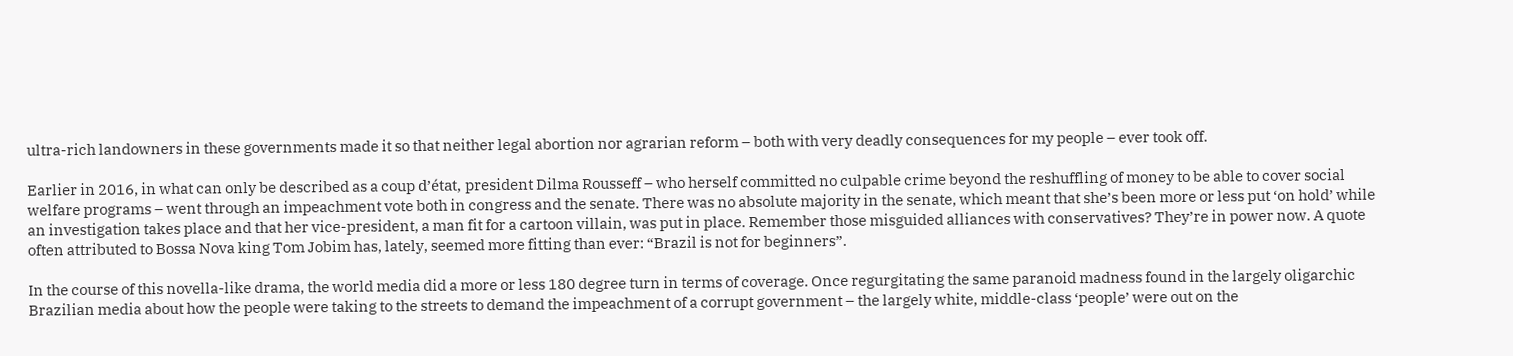ultra-rich landowners in these governments made it so that neither legal abortion nor agrarian reform – both with very deadly consequences for my people – ever took off.

Earlier in 2016, in what can only be described as a coup d’état, president Dilma Rousseff – who herself committed no culpable crime beyond the reshuffling of money to be able to cover social welfare programs – went through an impeachment vote both in congress and the senate. There was no absolute majority in the senate, which meant that she’s been more or less put ‘on hold’ while an investigation takes place and that her vice-president, a man fit for a cartoon villain, was put in place. Remember those misguided alliances with conservatives? They’re in power now. A quote often attributed to Bossa Nova king Tom Jobim has, lately, seemed more fitting than ever: “Brazil is not for beginners”.

In the course of this novella-like drama, the world media did a more or less 180 degree turn in terms of coverage. Once regurgitating the same paranoid madness found in the largely oligarchic Brazilian media about how the people were taking to the streets to demand the impeachment of a corrupt government – the largely white, middle-class ‘people’ were out on the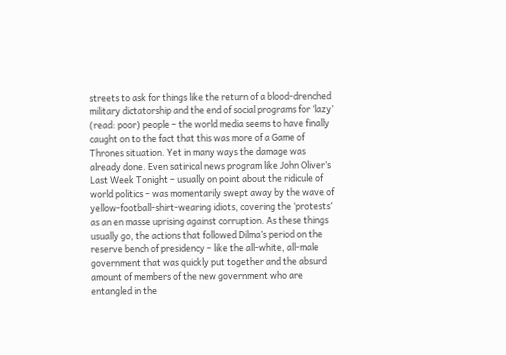streets to ask for things like the return of a blood-drenched military dictatorship and the end of social programs for ‘lazy’ (read: poor) people – the world media seems to have finally caught on to the fact that this was more of a Game of Thrones situation. Yet in many ways the damage was already done. Even satirical news program like John Oliver’s Last Week Tonight – usually on point about the ridicule of world politics – was momentarily swept away by the wave of yellow-football-shirt-wearing idiots, covering the ‘protests’ as an en masse uprising against corruption. As these things usually go, the actions that followed Dilma’s period on the reserve bench of presidency – like the all-white, all-male government that was quickly put together and the absurd amount of members of the new government who are entangled in the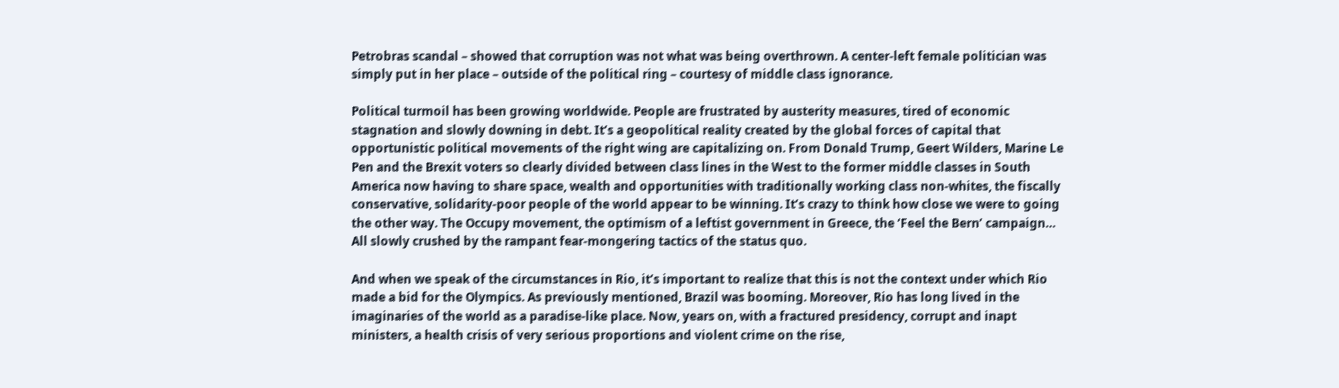Petrobras scandal – showed that corruption was not what was being overthrown. A center-left female politician was simply put in her place – outside of the political ring – courtesy of middle class ignorance.

Political turmoil has been growing worldwide. People are frustrated by austerity measures, tired of economic stagnation and slowly downing in debt. It’s a geopolitical reality created by the global forces of capital that opportunistic political movements of the right wing are capitalizing on. From Donald Trump, Geert Wilders, Marine Le Pen and the Brexit voters so clearly divided between class lines in the West to the former middle classes in South America now having to share space, wealth and opportunities with traditionally working class non-whites, the fiscally conservative, solidarity-poor people of the world appear to be winning. It’s crazy to think how close we were to going the other way. The Occupy movement, the optimism of a leftist government in Greece, the ‘Feel the Bern’ campaign… All slowly crushed by the rampant fear-mongering tactics of the status quo.

And when we speak of the circumstances in Rio, it’s important to realize that this is not the context under which Rio made a bid for the Olympics. As previously mentioned, Brazil was booming. Moreover, Rio has long lived in the imaginaries of the world as a paradise-like place. Now, years on, with a fractured presidency, corrupt and inapt ministers, a health crisis of very serious proportions and violent crime on the rise,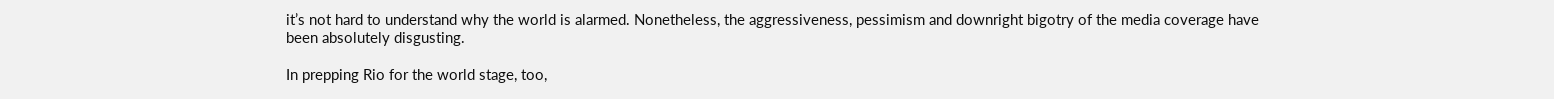it’s not hard to understand why the world is alarmed. Nonetheless, the aggressiveness, pessimism and downright bigotry of the media coverage have been absolutely disgusting.

In prepping Rio for the world stage, too,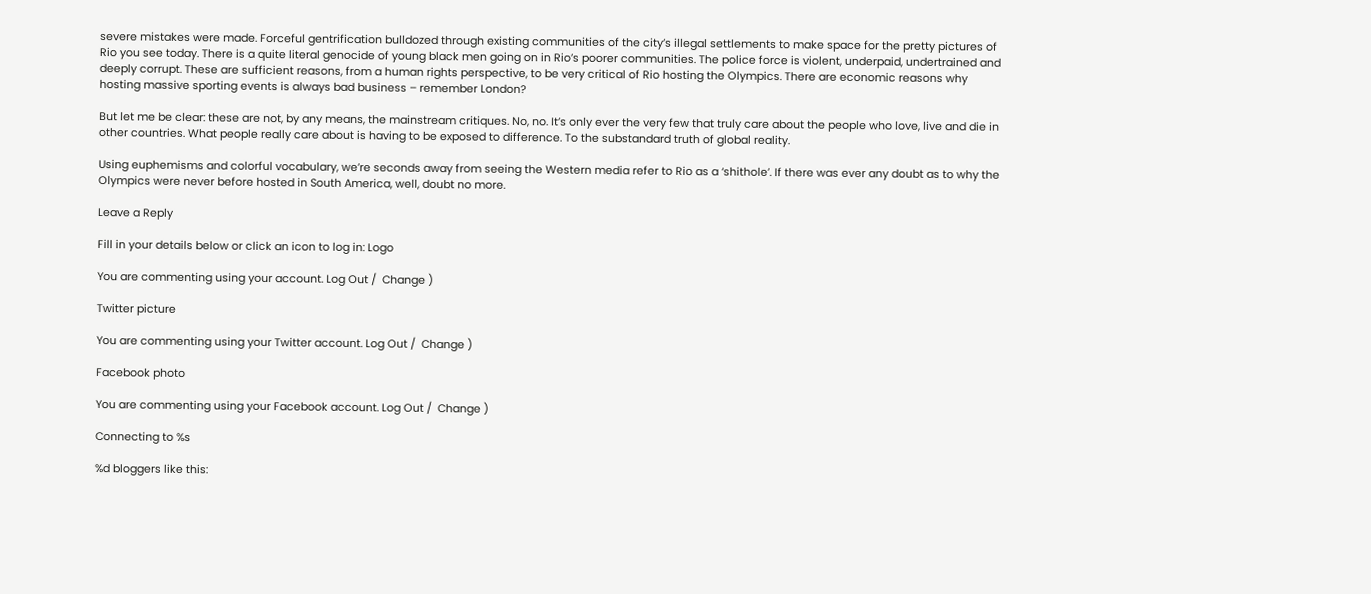severe mistakes were made. Forceful gentrification bulldozed through existing communities of the city’s illegal settlements to make space for the pretty pictures of Rio you see today. There is a quite literal genocide of young black men going on in Rio’s poorer communities. The police force is violent, underpaid, undertrained and deeply corrupt. These are sufficient reasons, from a human rights perspective, to be very critical of Rio hosting the Olympics. There are economic reasons why hosting massive sporting events is always bad business – remember London?

But let me be clear: these are not, by any means, the mainstream critiques. No, no. It’s only ever the very few that truly care about the people who love, live and die in other countries. What people really care about is having to be exposed to difference. To the substandard truth of global reality.

Using euphemisms and colorful vocabulary, we’re seconds away from seeing the Western media refer to Rio as a ‘shithole’. If there was ever any doubt as to why the Olympics were never before hosted in South America, well, doubt no more.

Leave a Reply

Fill in your details below or click an icon to log in: Logo

You are commenting using your account. Log Out /  Change )

Twitter picture

You are commenting using your Twitter account. Log Out /  Change )

Facebook photo

You are commenting using your Facebook account. Log Out /  Change )

Connecting to %s

%d bloggers like this: